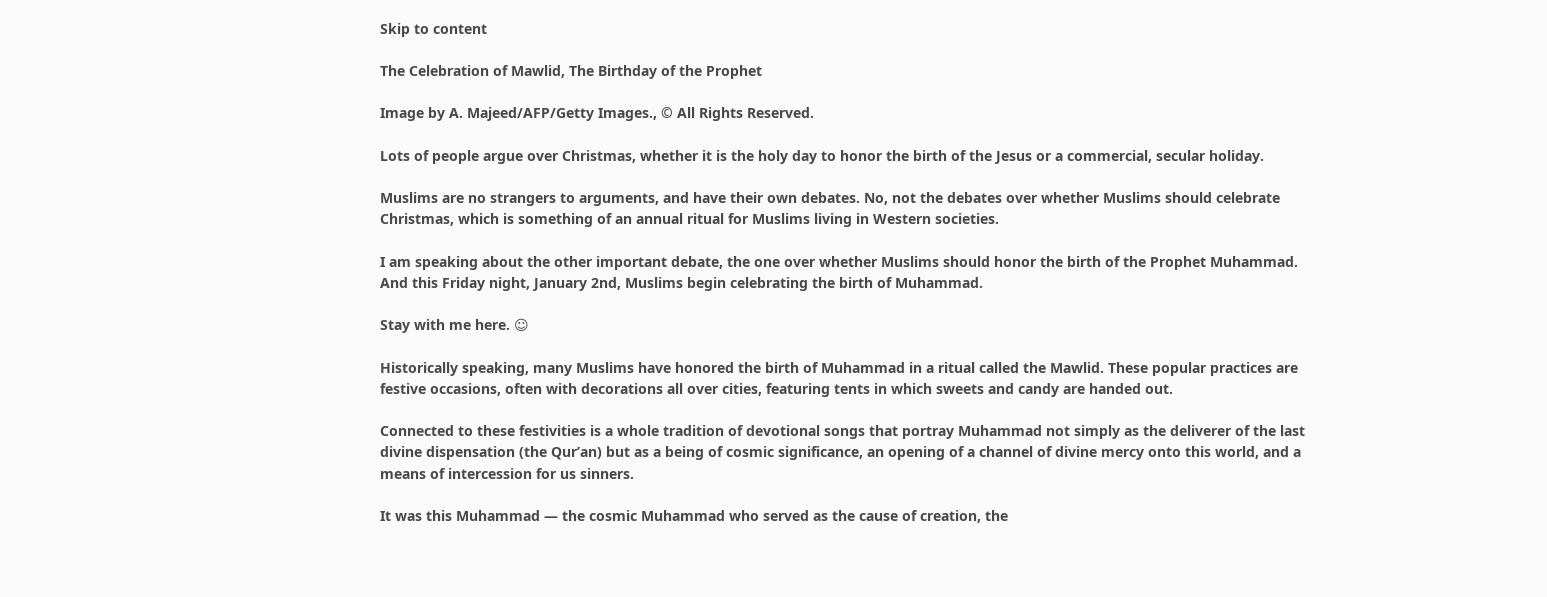Skip to content

The Celebration of Mawlid, The Birthday of the Prophet

Image by A. Majeed/AFP/Getty Images., © All Rights Reserved.

Lots of people argue over Christmas, whether it is the holy day to honor the birth of the Jesus or a commercial, secular holiday.

Muslims are no strangers to arguments, and have their own debates. No, not the debates over whether Muslims should celebrate Christmas, which is something of an annual ritual for Muslims living in Western societies.

I am speaking about the other important debate, the one over whether Muslims should honor the birth of the Prophet Muhammad. And this Friday night, January 2nd, Muslims begin celebrating the birth of Muhammad.

Stay with me here. ☺

Historically speaking, many Muslims have honored the birth of Muhammad in a ritual called the Mawlid. These popular practices are festive occasions, often with decorations all over cities, featuring tents in which sweets and candy are handed out.

Connected to these festivities is a whole tradition of devotional songs that portray Muhammad not simply as the deliverer of the last divine dispensation (the Qur’an) but as a being of cosmic significance, an opening of a channel of divine mercy onto this world, and a means of intercession for us sinners.

It was this Muhammad — the cosmic Muhammad who served as the cause of creation, the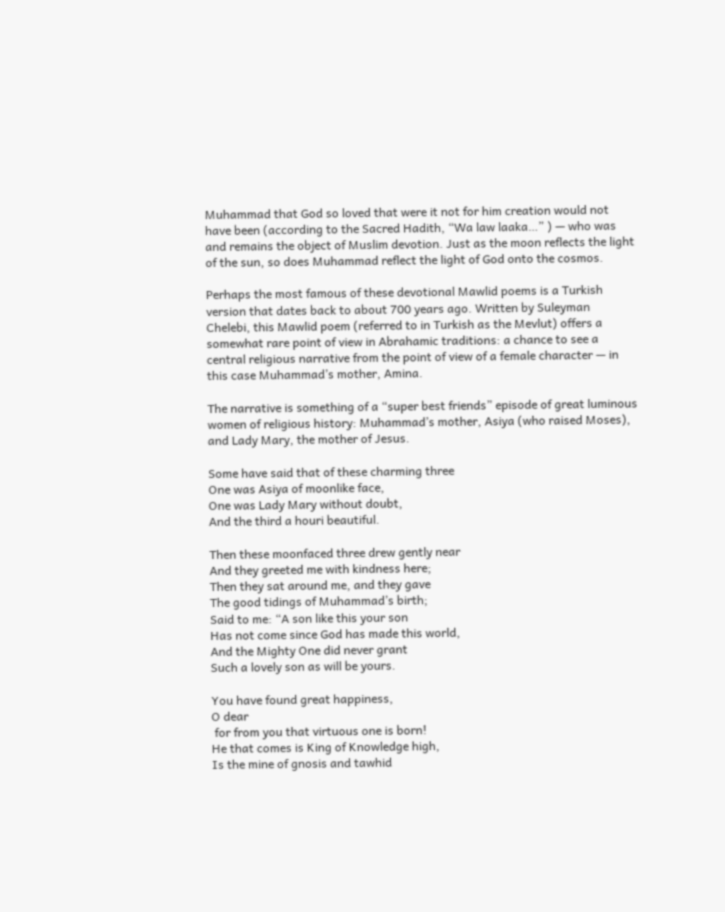Muhammad that God so loved that were it not for him creation would not have been (according to the Sacred Hadith, “Wa law laaka…” ) — who was and remains the object of Muslim devotion. Just as the moon reflects the light of the sun, so does Muhammad reflect the light of God onto the cosmos.

Perhaps the most famous of these devotional Mawlid poems is a Turkish version that dates back to about 700 years ago. Written by Suleyman Chelebi, this Mawlid poem (referred to in Turkish as the Mevlut) offers a somewhat rare point of view in Abrahamic traditions: a chance to see a central religious narrative from the point of view of a female character — in this case Muhammad’s mother, Amina.

The narrative is something of a “super best friends” episode of great luminous women of religious history: Muhammad’s mother, Asiya (who raised Moses), and Lady Mary, the mother of Jesus.

Some have said that of these charming three
One was Asiya of moonlike face,
One was Lady Mary without doubt,
And the third a houri beautiful.

Then these moonfaced three drew gently near
And they greeted me with kindness here;
Then they sat around me, and they gave
The good tidings of Muhammad’s birth;
Said to me: “A son like this your son
Has not come since God has made this world,
And the Mighty One did never grant
Such a lovely son as will be yours.

You have found great happiness,
O dear
 for from you that virtuous one is born!
He that comes is King of Knowledge high,
Is the mine of gnosis and tawhid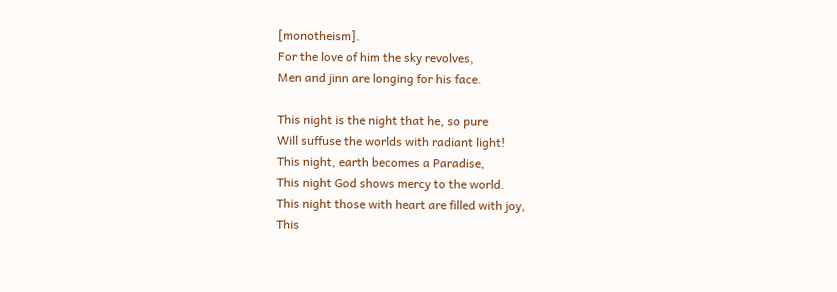[monotheism].
For the love of him the sky revolves,
Men and jinn are longing for his face.

This night is the night that he, so pure
Will suffuse the worlds with radiant light!
This night, earth becomes a Paradise,
This night God shows mercy to the world.
This night those with heart are filled with joy,
This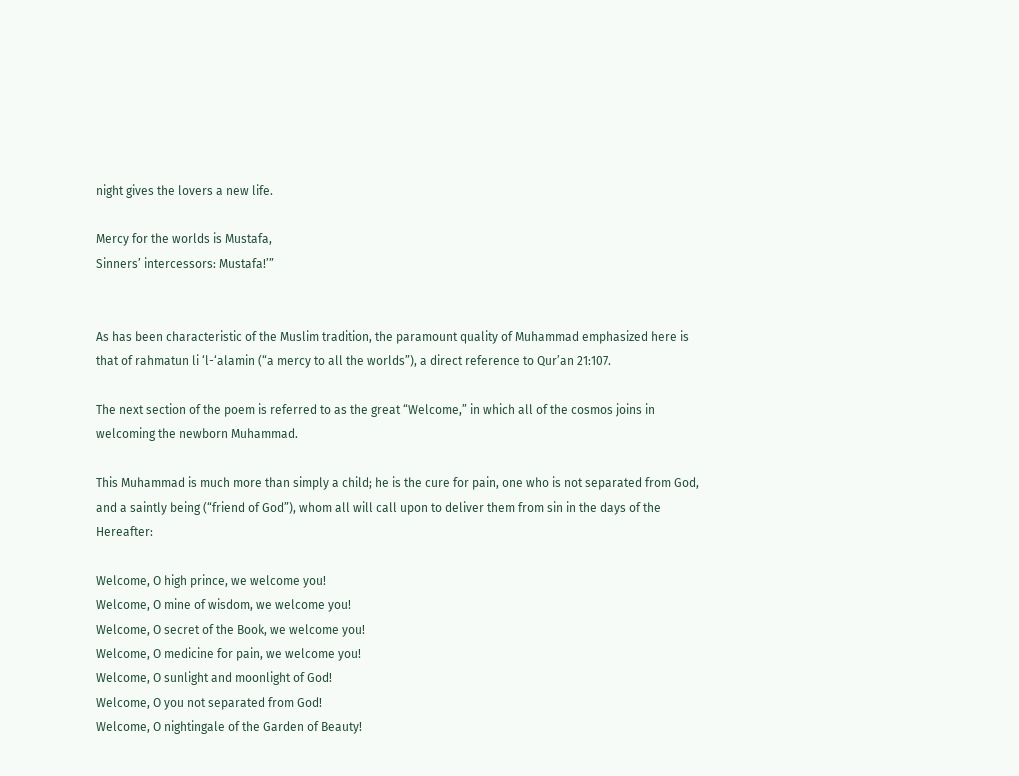night gives the lovers a new life.

Mercy for the worlds is Mustafa,
Sinners’ intercessors: Mustafa!’”


As has been characteristic of the Muslim tradition, the paramount quality of Muhammad emphasized here is that of rahmatun li ‘l-‘alamin (“a mercy to all the worlds”), a direct reference to Qur’an 21:107.

The next section of the poem is referred to as the great “Welcome,” in which all of the cosmos joins in welcoming the newborn Muhammad.

This Muhammad is much more than simply a child; he is the cure for pain, one who is not separated from God, and a saintly being (“friend of God”), whom all will call upon to deliver them from sin in the days of the Hereafter:

Welcome, O high prince, we welcome you!
Welcome, O mine of wisdom, we welcome you!
Welcome, O secret of the Book, we welcome you!
Welcome, O medicine for pain, we welcome you!
Welcome, O sunlight and moonlight of God!
Welcome, O you not separated from God!
Welcome, O nightingale of the Garden of Beauty!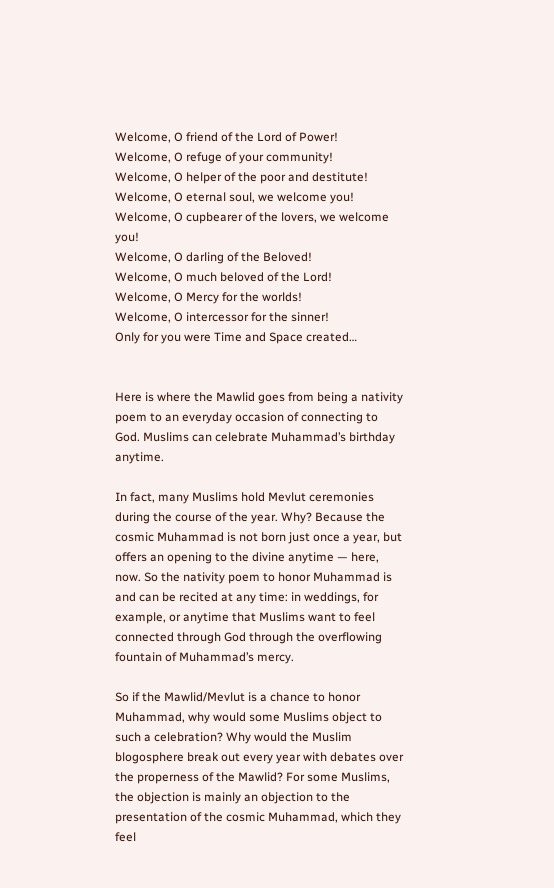Welcome, O friend of the Lord of Power!
Welcome, O refuge of your community!
Welcome, O helper of the poor and destitute!
Welcome, O eternal soul, we welcome you!
Welcome, O cupbearer of the lovers, we welcome you!
Welcome, O darling of the Beloved!
Welcome, O much beloved of the Lord!
Welcome, O Mercy for the worlds!
Welcome, O intercessor for the sinner!
Only for you were Time and Space created…


Here is where the Mawlid goes from being a nativity poem to an everyday occasion of connecting to God. Muslims can celebrate Muhammad’s birthday anytime.

In fact, many Muslims hold Mevlut ceremonies during the course of the year. Why? Because the cosmic Muhammad is not born just once a year, but offers an opening to the divine anytime — here, now. So the nativity poem to honor Muhammad is and can be recited at any time: in weddings, for example, or anytime that Muslims want to feel connected through God through the overflowing fountain of Muhammad’s mercy.

So if the Mawlid/Mevlut is a chance to honor Muhammad, why would some Muslims object to such a celebration? Why would the Muslim blogosphere break out every year with debates over the properness of the Mawlid? For some Muslims, the objection is mainly an objection to the presentation of the cosmic Muhammad, which they feel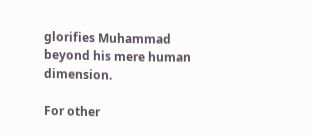glorifies Muhammad beyond his mere human dimension.

For other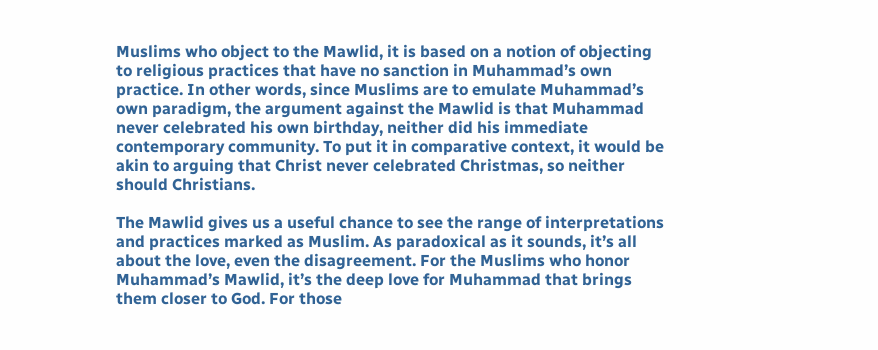Muslims who object to the Mawlid, it is based on a notion of objecting to religious practices that have no sanction in Muhammad’s own practice. In other words, since Muslims are to emulate Muhammad’s own paradigm, the argument against the Mawlid is that Muhammad never celebrated his own birthday, neither did his immediate contemporary community. To put it in comparative context, it would be akin to arguing that Christ never celebrated Christmas, so neither should Christians.

The Mawlid gives us a useful chance to see the range of interpretations and practices marked as Muslim. As paradoxical as it sounds, it’s all about the love, even the disagreement. For the Muslims who honor Muhammad’s Mawlid, it’s the deep love for Muhammad that brings them closer to God. For those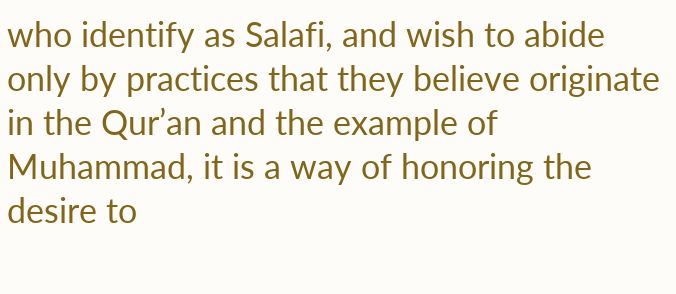who identify as Salafi, and wish to abide only by practices that they believe originate in the Qur’an and the example of Muhammad, it is a way of honoring the desire to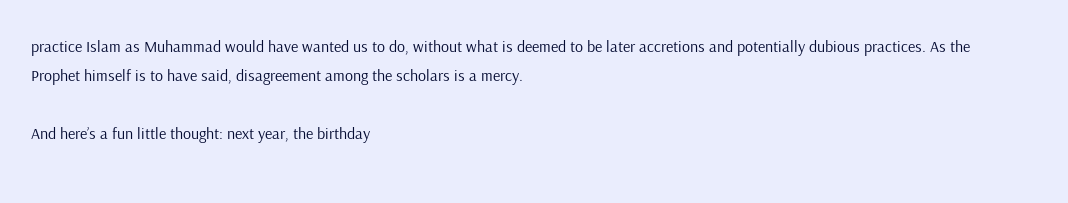practice Islam as Muhammad would have wanted us to do, without what is deemed to be later accretions and potentially dubious practices. As the Prophet himself is to have said, disagreement among the scholars is a mercy.

And here’s a fun little thought: next year, the birthday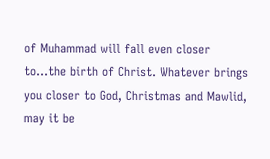of Muhammad will fall even closer to…the birth of Christ. Whatever brings you closer to God, Christmas and Mawlid, may it be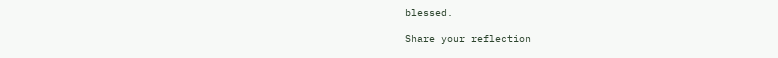blessed.

Share your reflection